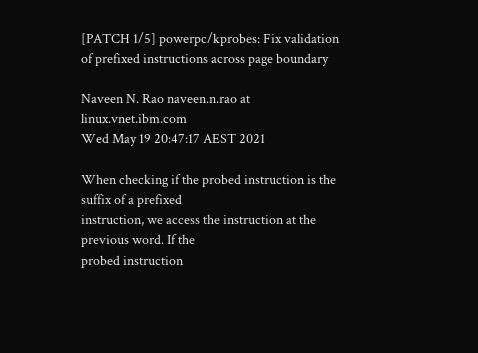[PATCH 1/5] powerpc/kprobes: Fix validation of prefixed instructions across page boundary

Naveen N. Rao naveen.n.rao at linux.vnet.ibm.com
Wed May 19 20:47:17 AEST 2021

When checking if the probed instruction is the suffix of a prefixed
instruction, we access the instruction at the previous word. If the
probed instruction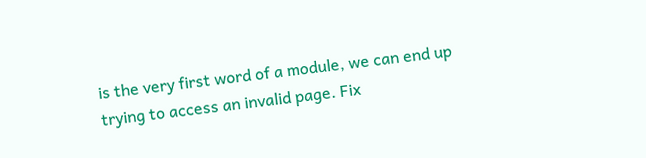is the very first word of a module, we can end up
trying to access an invalid page. Fix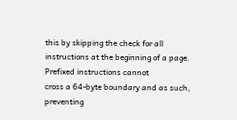this by skipping the check for all
instructions at the beginning of a page. Prefixed instructions cannot
cross a 64-byte boundary and as such, preventing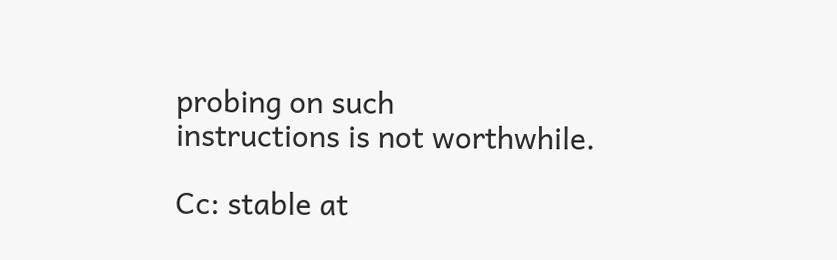probing on such
instructions is not worthwhile.

Cc: stable at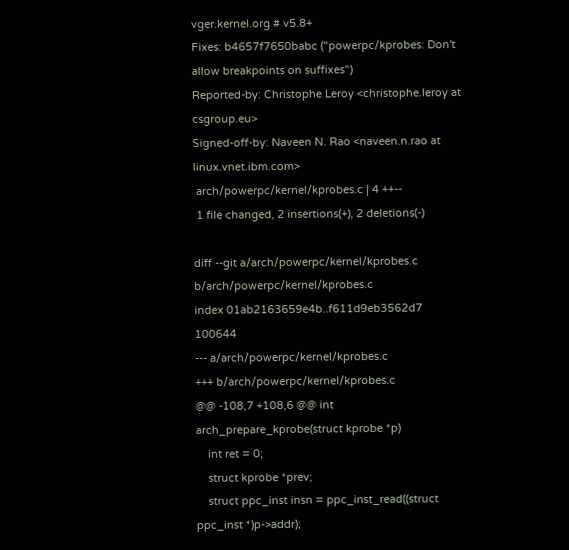vger.kernel.org # v5.8+
Fixes: b4657f7650babc ("powerpc/kprobes: Don't allow breakpoints on suffixes")
Reported-by: Christophe Leroy <christophe.leroy at csgroup.eu>
Signed-off-by: Naveen N. Rao <naveen.n.rao at linux.vnet.ibm.com>
 arch/powerpc/kernel/kprobes.c | 4 ++--
 1 file changed, 2 insertions(+), 2 deletions(-)

diff --git a/arch/powerpc/kernel/kprobes.c b/arch/powerpc/kernel/kprobes.c
index 01ab2163659e4b..f611d9eb3562d7 100644
--- a/arch/powerpc/kernel/kprobes.c
+++ b/arch/powerpc/kernel/kprobes.c
@@ -108,7 +108,6 @@ int arch_prepare_kprobe(struct kprobe *p)
    int ret = 0;
    struct kprobe *prev;
    struct ppc_inst insn = ppc_inst_read((struct ppc_inst *)p->addr);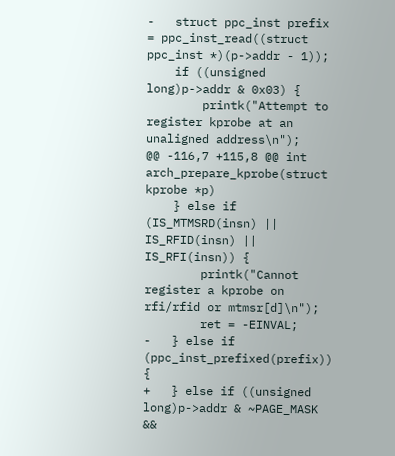-   struct ppc_inst prefix = ppc_inst_read((struct ppc_inst *)(p->addr - 1));
    if ((unsigned long)p->addr & 0x03) {
        printk("Attempt to register kprobe at an unaligned address\n");
@@ -116,7 +115,8 @@ int arch_prepare_kprobe(struct kprobe *p)
    } else if (IS_MTMSRD(insn) || IS_RFID(insn) || IS_RFI(insn)) {
        printk("Cannot register a kprobe on rfi/rfid or mtmsr[d]\n");
        ret = -EINVAL;
-   } else if (ppc_inst_prefixed(prefix)) {
+   } else if ((unsigned long)p->addr & ~PAGE_MASK &&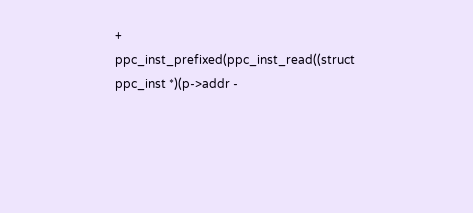+           ppc_inst_prefixed(ppc_inst_read((struct ppc_inst *)(p->addr -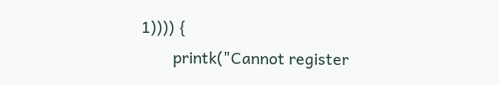1)))) {
        printk("Cannot register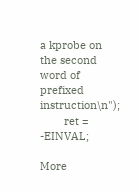a kprobe on the second word of prefixed instruction\n");
        ret = -EINVAL;

More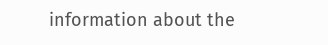information about the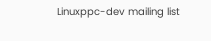Linuxppc-dev mailing list